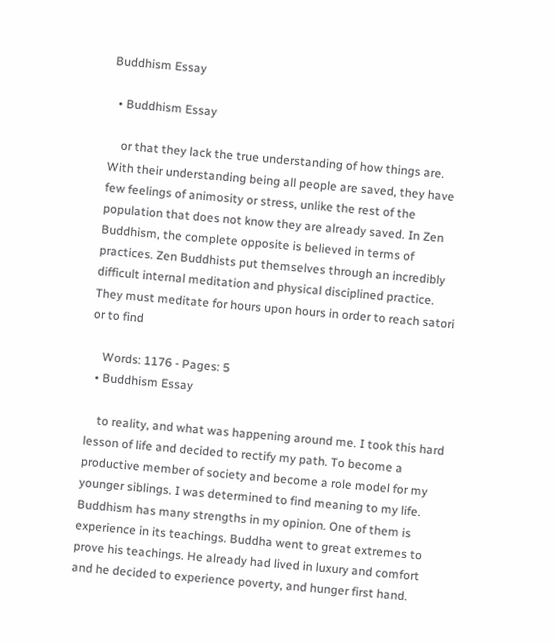Buddhism Essay

  • Buddhism Essay

    or that they lack the true understanding of how things are. With their understanding being all people are saved, they have few feelings of animosity or stress, unlike the rest of the population that does not know they are already saved. In Zen Buddhism, the complete opposite is believed in terms of practices. Zen Buddhists put themselves through an incredibly difficult internal meditation and physical disciplined practice. They must meditate for hours upon hours in order to reach satori or to find

    Words: 1176 - Pages: 5
  • Buddhism Essay

    to reality, and what was happening around me. I took this hard lesson of life and decided to rectify my path. To become a productive member of society and become a role model for my younger siblings. I was determined to find meaning to my life. Buddhism has many strengths in my opinion. One of them is experience in its teachings. Buddha went to great extremes to prove his teachings. He already had lived in luxury and comfort and he decided to experience poverty, and hunger first hand.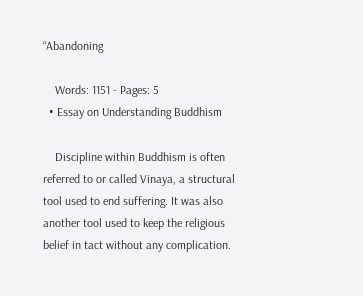“Abandoning

    Words: 1151 - Pages: 5
  • Essay on Understanding Buddhism

    Discipline within Buddhism is often referred to or called Vinaya, a structural tool used to end suffering. It was also another tool used to keep the religious belief in tact without any complication.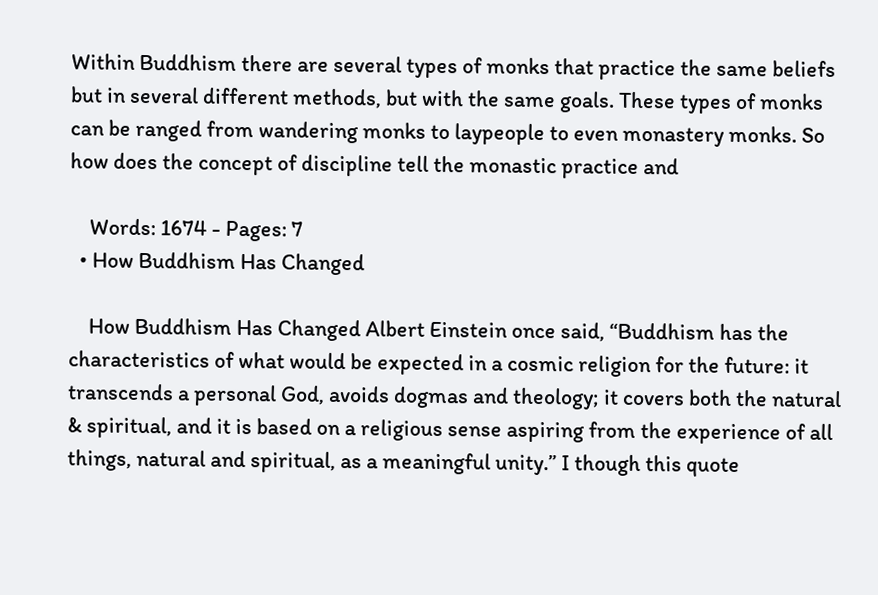Within Buddhism there are several types of monks that practice the same beliefs but in several different methods, but with the same goals. These types of monks can be ranged from wandering monks to laypeople to even monastery monks. So how does the concept of discipline tell the monastic practice and

    Words: 1674 - Pages: 7
  • How Buddhism Has Changed

    How Buddhism Has Changed Albert Einstein once said, “Buddhism has the characteristics of what would be expected in a cosmic religion for the future: it transcends a personal God, avoids dogmas and theology; it covers both the natural & spiritual, and it is based on a religious sense aspiring from the experience of all things, natural and spiritual, as a meaningful unity.” I though this quote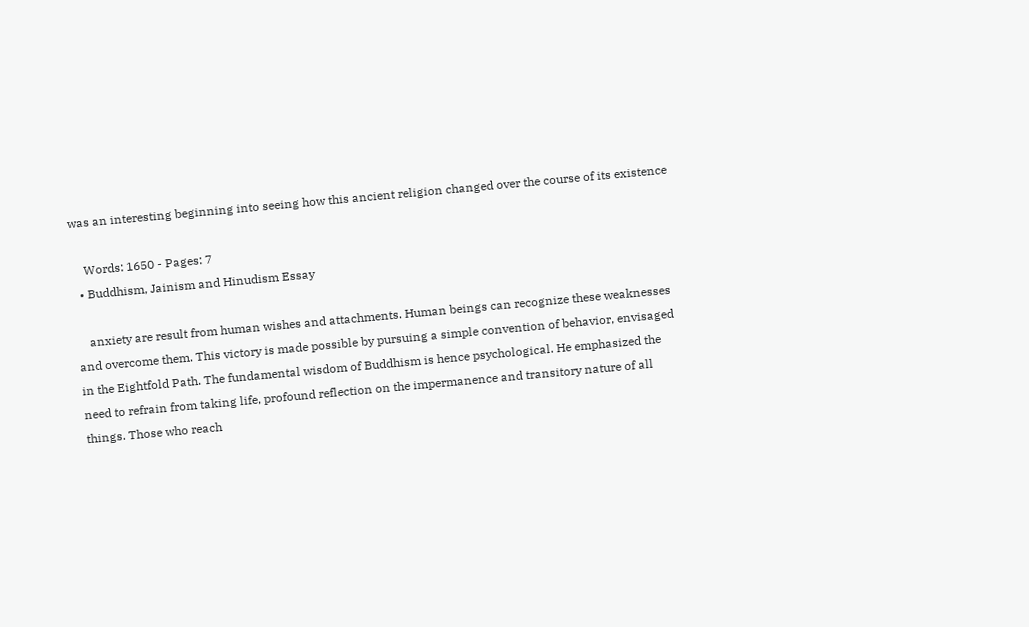was an interesting beginning into seeing how this ancient religion changed over the course of its existence

    Words: 1650 - Pages: 7
  • Buddhism, Jainism and Hinudism Essay

    anxiety are result from human wishes and attachments. Human beings can recognize these weaknesses and overcome them. This victory is made possible by pursuing a simple convention of behavior, envisaged in the Eightfold Path. The fundamental wisdom of Buddhism is hence psychological. He emphasized the need to refrain from taking life, profound reflection on the impermanence and transitory nature of all things. Those who reach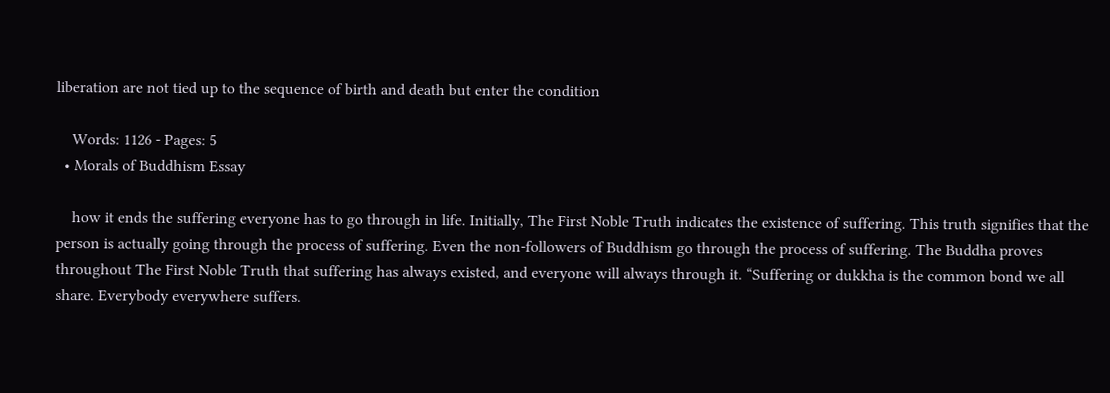liberation are not tied up to the sequence of birth and death but enter the condition

    Words: 1126 - Pages: 5
  • Morals of Buddhism Essay

    how it ends the suffering everyone has to go through in life. Initially, The First Noble Truth indicates the existence of suffering. This truth signifies that the person is actually going through the process of suffering. Even the non-followers of Buddhism go through the process of suffering. The Buddha proves throughout The First Noble Truth that suffering has always existed, and everyone will always through it. “Suffering or dukkha is the common bond we all share. Everybody everywhere suffers.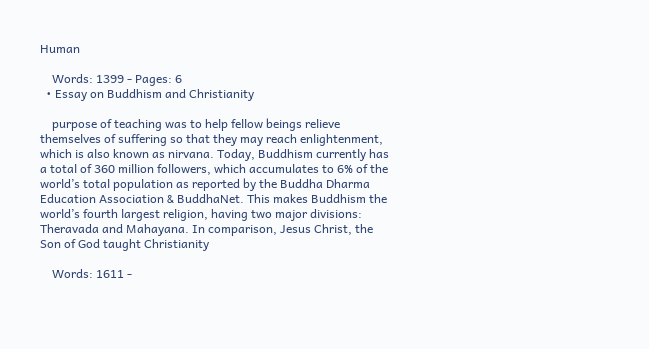Human

    Words: 1399 - Pages: 6
  • Essay on Buddhism and Christianity

    purpose of teaching was to help fellow beings relieve themselves of suffering so that they may reach enlightenment, which is also known as nirvana. Today, Buddhism currently has a total of 360 million followers, which accumulates to 6% of the world’s total population as reported by the Buddha Dharma Education Association & BuddhaNet. This makes Buddhism the world’s fourth largest religion, having two major divisions: Theravada and Mahayana. In comparison, Jesus Christ, the Son of God taught Christianity

    Words: 1611 -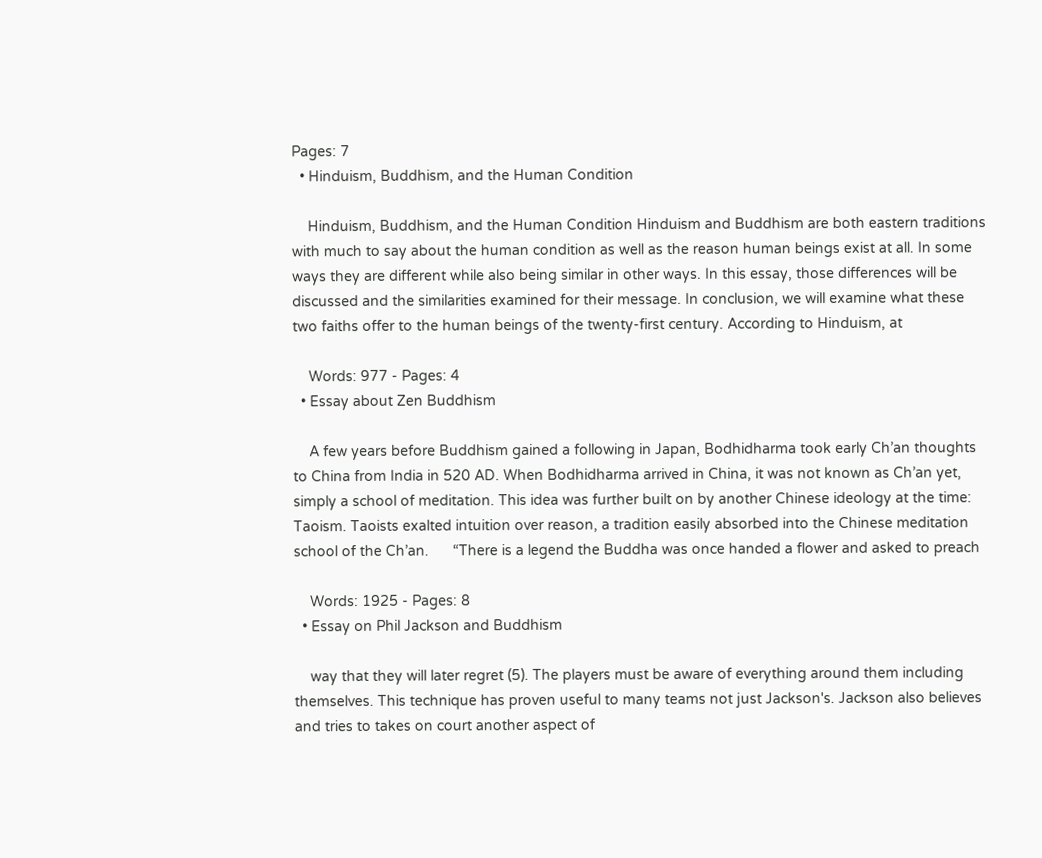Pages: 7
  • Hinduism, Buddhism, and the Human Condition

    Hinduism, Buddhism, and the Human Condition Hinduism and Buddhism are both eastern traditions with much to say about the human condition as well as the reason human beings exist at all. In some ways they are different while also being similar in other ways. In this essay, those differences will be discussed and the similarities examined for their message. In conclusion, we will examine what these two faiths offer to the human beings of the twenty-first century. According to Hinduism, at

    Words: 977 - Pages: 4
  • Essay about Zen Buddhism

    A few years before Buddhism gained a following in Japan, Bodhidharma took early Ch’an thoughts to China from India in 520 AD. When Bodhidharma arrived in China, it was not known as Ch’an yet, simply a school of meditation. This idea was further built on by another Chinese ideology at the time: Taoism. Taoists exalted intuition over reason, a tradition easily absorbed into the Chinese meditation school of the Ch’an.      “There is a legend the Buddha was once handed a flower and asked to preach

    Words: 1925 - Pages: 8
  • Essay on Phil Jackson and Buddhism

    way that they will later regret (5). The players must be aware of everything around them including themselves. This technique has proven useful to many teams not just Jackson's. Jackson also believes and tries to takes on court another aspect of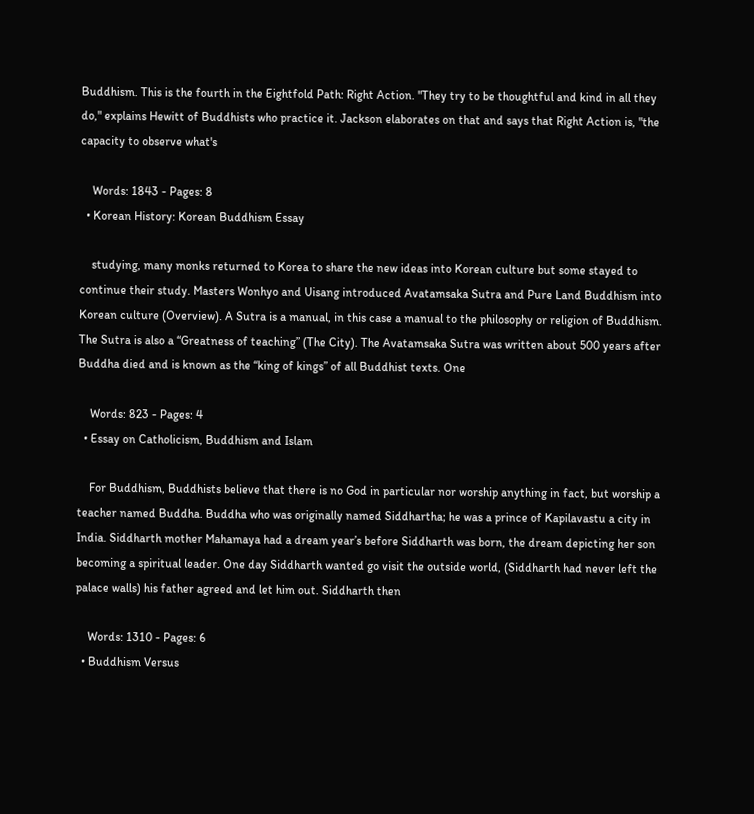Buddhism. This is the fourth in the Eightfold Path: Right Action. "They try to be thoughtful and kind in all they do," explains Hewitt of Buddhists who practice it. Jackson elaborates on that and says that Right Action is, "the capacity to observe what's

    Words: 1843 - Pages: 8
  • Korean History: Korean Buddhism Essay

    studying, many monks returned to Korea to share the new ideas into Korean culture but some stayed to continue their study. Masters Wonhyo and Uisang introduced Avatamsaka Sutra and Pure Land Buddhism into Korean culture (Overview). A Sutra is a manual, in this case a manual to the philosophy or religion of Buddhism. The Sutra is also a “Greatness of teaching” (The City). The Avatamsaka Sutra was written about 500 years after Buddha died and is known as the “king of kings” of all Buddhist texts. One

    Words: 823 - Pages: 4
  • Essay on Catholicism, Buddhism and Islam

    For Buddhism, Buddhists believe that there is no God in particular nor worship anything in fact, but worship a teacher named Buddha. Buddha who was originally named Siddhartha; he was a prince of Kapilavastu a city in India. Siddharth mother Mahamaya had a dream year’s before Siddharth was born, the dream depicting her son becoming a spiritual leader. One day Siddharth wanted go visit the outside world, (Siddharth had never left the palace walls) his father agreed and let him out. Siddharth then

    Words: 1310 - Pages: 6
  • Buddhism Versus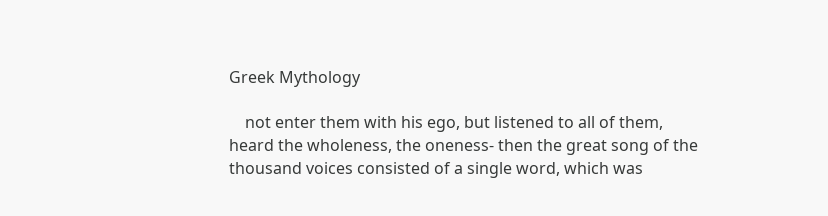Greek Mythology

    not enter them with his ego, but listened to all of them, heard the wholeness, the oneness- then the great song of the thousand voices consisted of a single word, which was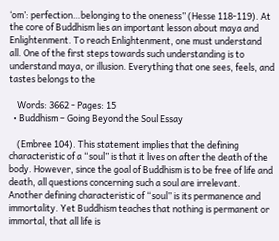‘om’: perfection…belonging to the oneness” (Hesse 118-119). At the core of Buddhism lies an important lesson about maya and Enlightenment. To reach Enlightenment, one must understand all. One of the first steps towards such understanding is to understand maya, or illusion. Everything that one sees, feels, and tastes belongs to the

    Words: 3662 - Pages: 15
  • Buddhism – Going Beyond the Soul Essay

    (Embree 104). This statement implies that the defining characteristic of a “soul” is that it lives on after the death of the body. However, since the goal of Buddhism is to be free of life and death, all questions concerning such a soul are irrelevant. Another defining characteristic of “soul” is its permanence and immortality. Yet Buddhism teaches that nothing is permanent or immortal, that all life is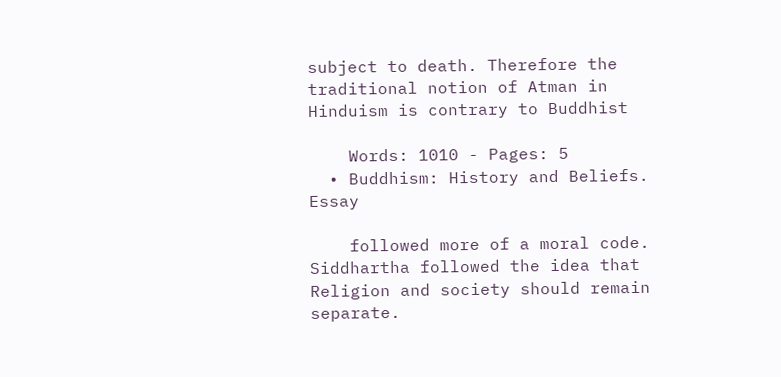subject to death. Therefore the traditional notion of Atman in Hinduism is contrary to Buddhist

    Words: 1010 - Pages: 5
  • Buddhism: History and Beliefs. Essay

    followed more of a moral code. Siddhartha followed the idea that Religion and society should remain separate.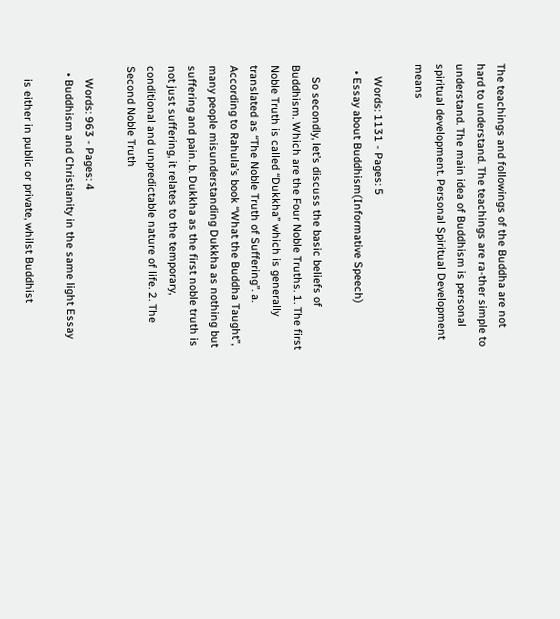The teachings and followings of the Buddha are not hard to understand. The teachings are ra-ther simple to understand. The main idea of Buddhism is personal spiritual development. Personal Spiritual Development means

    Words: 1131 - Pages: 5
  • Essay about Buddhism(Informative Speech)

    So secondly, let’s discuss the basic beliefs of Buddhism. Which are the Four Noble Truths. 1. The first Noble Truth is called “Dukkha” which is generally translated as “The Noble Truth of Suffering”. a. According to Rahula’s book “What the Buddha Taught”, many people misunderstanding Dukkha as nothing but suffering and pain. b. Dukkha as the first noble truth is not just suffering, it relates to the temporary, conditional and unpredictable nature of life. 2. The Second Noble Truth

    Words: 963 - Pages: 4
  • Buddhism and Christianity in the same light Essay

    is either in public or private, whilst Buddhist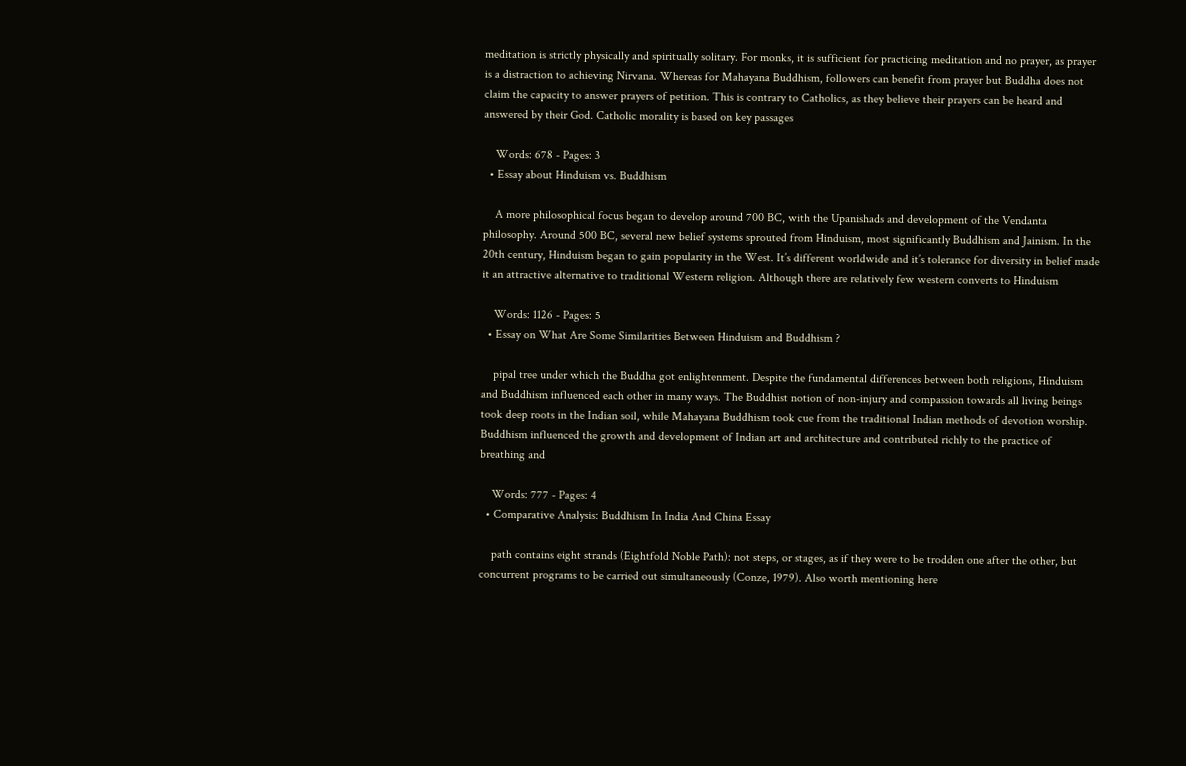meditation is strictly physically and spiritually solitary. For monks, it is sufficient for practicing meditation and no prayer, as prayer is a distraction to achieving Nirvana. Whereas for Mahayana Buddhism, followers can benefit from prayer but Buddha does not claim the capacity to answer prayers of petition. This is contrary to Catholics, as they believe their prayers can be heard and answered by their God. Catholic morality is based on key passages

    Words: 678 - Pages: 3
  • Essay about Hinduism vs. Buddhism

    A more philosophical focus began to develop around 700 BC, with the Upanishads and development of the Vendanta philosophy. Around 500 BC, several new belief systems sprouted from Hinduism, most significantly Buddhism and Jainism. In the 20th century, Hinduism began to gain popularity in the West. It’s different worldwide and it’s tolerance for diversity in belief made it an attractive alternative to traditional Western religion. Although there are relatively few western converts to Hinduism

    Words: 1126 - Pages: 5
  • Essay on What Are Some Similarities Between Hinduism and Buddhism ?

    pipal tree under which the Buddha got enlightenment. Despite the fundamental differences between both religions, Hinduism and Buddhism influenced each other in many ways. The Buddhist notion of non-injury and compassion towards all living beings took deep roots in the Indian soil, while Mahayana Buddhism took cue from the traditional Indian methods of devotion worship. Buddhism influenced the growth and development of Indian art and architecture and contributed richly to the practice of breathing and

    Words: 777 - Pages: 4
  • Comparative Analysis: Buddhism In India And China Essay

    path contains eight strands (Eightfold Noble Path): not steps, or stages, as if they were to be trodden one after the other, but concurrent programs to be carried out simultaneously (Conze, 1979). Also worth mentioning here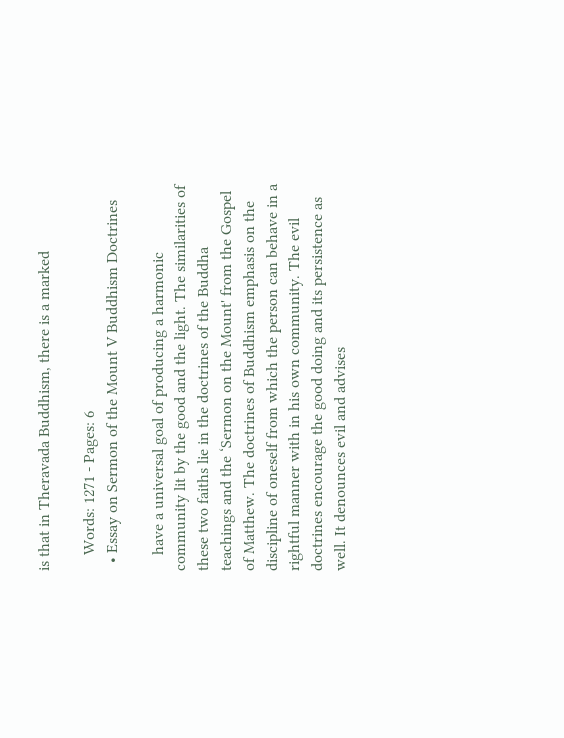is that in Theravada Buddhism, there is a marked

    Words: 1271 - Pages: 6
  • Essay on Sermon of the Mount V Buddhism Doctrines

    have a universal goal of producing a harmonic community lit by the good and the light. The similarities of these two faiths lie in the doctrines of the Buddha teachings and the ‘Sermon on the Mount' from the Gospel of Matthew. The doctrines of Buddhism emphasis on the discipline of oneself from which the person can behave in a rightful manner with in his own community. The evil doctrines encourage the good doing and its persistence as well. It denounces evil and advises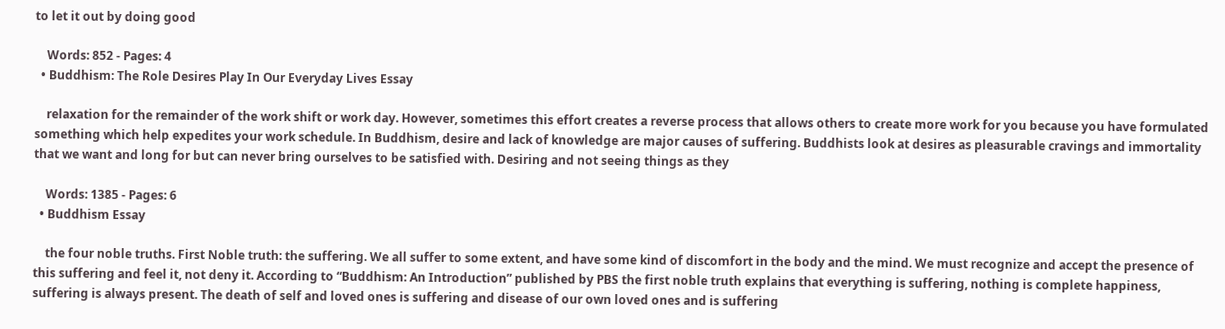to let it out by doing good

    Words: 852 - Pages: 4
  • Buddhism: The Role Desires Play In Our Everyday Lives Essay

    relaxation for the remainder of the work shift or work day. However, sometimes this effort creates a reverse process that allows others to create more work for you because you have formulated something which help expedites your work schedule. In Buddhism, desire and lack of knowledge are major causes of suffering. Buddhists look at desires as pleasurable cravings and immortality that we want and long for but can never bring ourselves to be satisfied with. Desiring and not seeing things as they

    Words: 1385 - Pages: 6
  • Buddhism Essay

    the four noble truths. First Noble truth: the suffering. We all suffer to some extent, and have some kind of discomfort in the body and the mind. We must recognize and accept the presence of this suffering and feel it, not deny it. According to “Buddhism: An Introduction” published by PBS the first noble truth explains that everything is suffering, nothing is complete happiness, suffering is always present. The death of self and loved ones is suffering and disease of our own loved ones and is suffering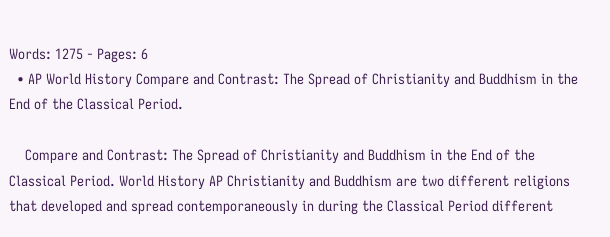Words: 1275 - Pages: 6
  • AP World History Compare and Contrast: The Spread of Christianity and Buddhism in the End of the Classical Period.

    Compare and Contrast: The Spread of Christianity and Buddhism in the End of the Classical Period. World History AP Christianity and Buddhism are two different religions that developed and spread contemporaneously in during the Classical Period different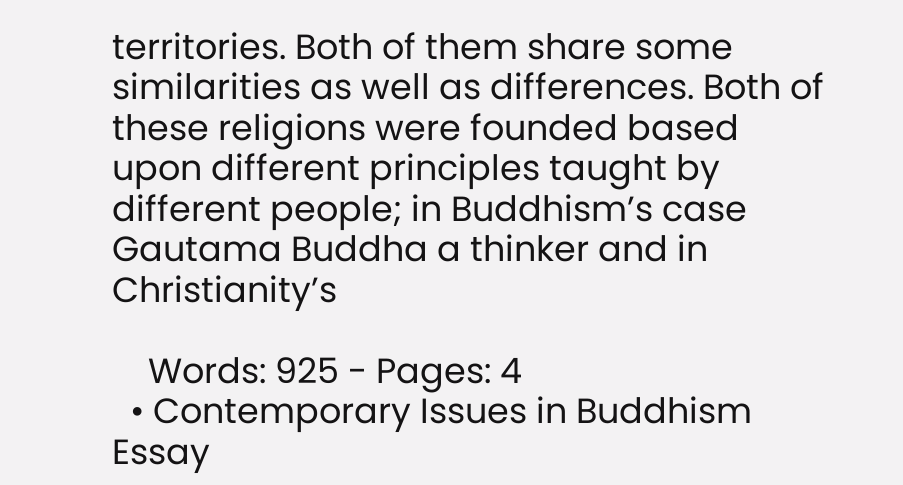territories. Both of them share some similarities as well as differences. Both of these religions were founded based upon different principles taught by different people; in Buddhism’s case Gautama Buddha a thinker and in Christianity’s

    Words: 925 - Pages: 4
  • Contemporary Issues in Buddhism Essay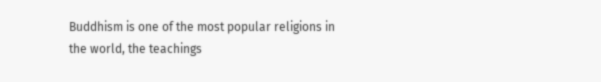Buddhism is one of the most popular religions in the world, the teachings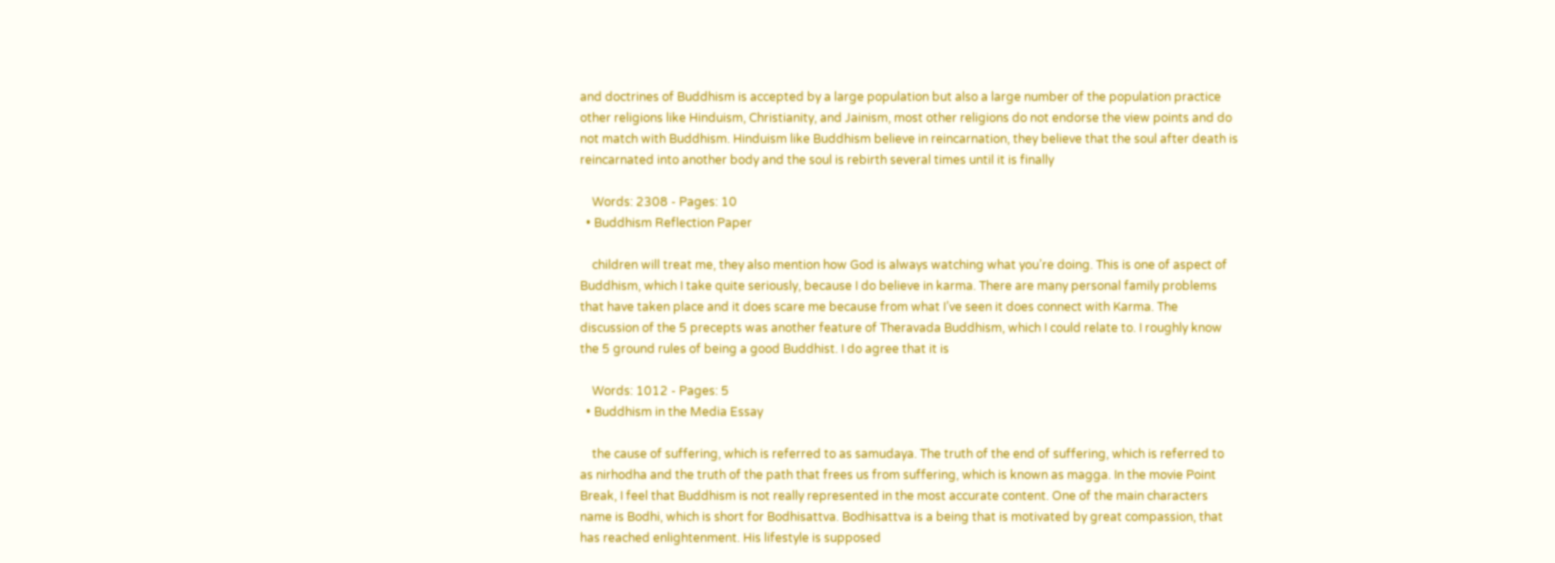and doctrines of Buddhism is accepted by a large population but also a large number of the population practice other religions like Hinduism, Christianity, and Jainism, most other religions do not endorse the view points and do not match with Buddhism. Hinduism like Buddhism believe in reincarnation, they believe that the soul after death is reincarnated into another body and the soul is rebirth several times until it is finally

    Words: 2308 - Pages: 10
  • Buddhism Reflection Paper

    children will treat me, they also mention how God is always watching what you’re doing. This is one of aspect of Buddhism, which I take quite seriously, because I do believe in karma. There are many personal family problems that have taken place and it does scare me because from what I’ve seen it does connect with Karma. The discussion of the 5 precepts was another feature of Theravada Buddhism, which I could relate to. I roughly know the 5 ground rules of being a good Buddhist. I do agree that it is

    Words: 1012 - Pages: 5
  • Buddhism in the Media Essay

    the cause of suffering, which is referred to as samudaya. The truth of the end of suffering, which is referred to as nirhodha and the truth of the path that frees us from suffering, which is known as magga. In the movie Point Break, I feel that Buddhism is not really represented in the most accurate content. One of the main characters name is Bodhi, which is short for Bodhisattva. Bodhisattva is a being that is motivated by great compassion, that has reached enlightenment. His lifestyle is supposed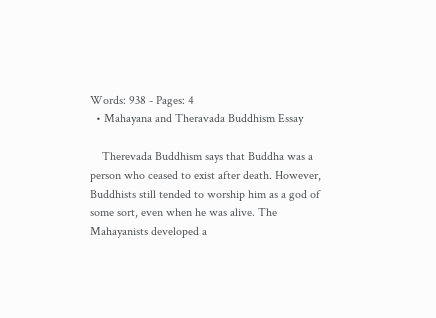Words: 938 - Pages: 4
  • Mahayana and Theravada Buddhism Essay

    Therevada Buddhism says that Buddha was a person who ceased to exist after death. However, Buddhists still tended to worship him as a god of some sort, even when he was alive. The Mahayanists developed a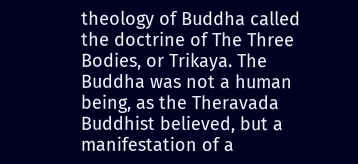theology of Buddha called the doctrine of The Three Bodies, or Trikaya. The Buddha was not a human being, as the Theravada Buddhist believed, but a manifestation of a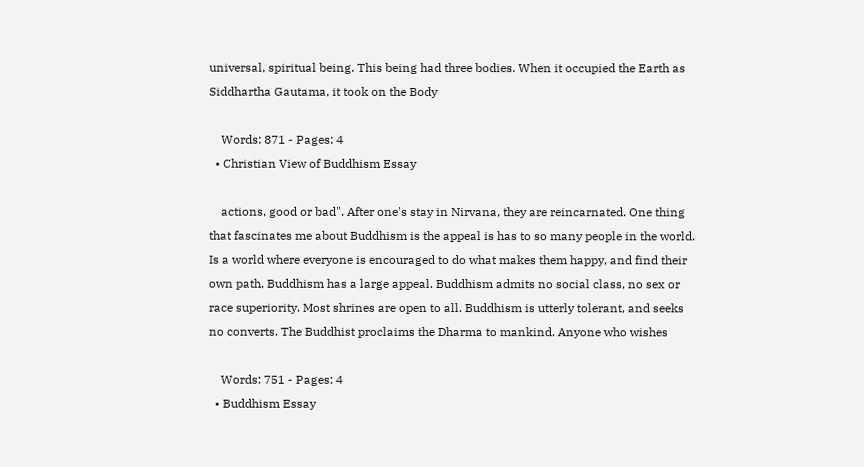universal, spiritual being. This being had three bodies. When it occupied the Earth as Siddhartha Gautama, it took on the Body

    Words: 871 - Pages: 4
  • Christian View of Buddhism Essay

    actions, good or bad". After one's stay in Nirvana, they are reincarnated. One thing that fascinates me about Buddhism is the appeal is has to so many people in the world. Is a world where everyone is encouraged to do what makes them happy, and find their own path, Buddhism has a large appeal. Buddhism admits no social class, no sex or race superiority. Most shrines are open to all. Buddhism is utterly tolerant, and seeks no converts. The Buddhist proclaims the Dharma to mankind. Anyone who wishes

    Words: 751 - Pages: 4
  • Buddhism Essay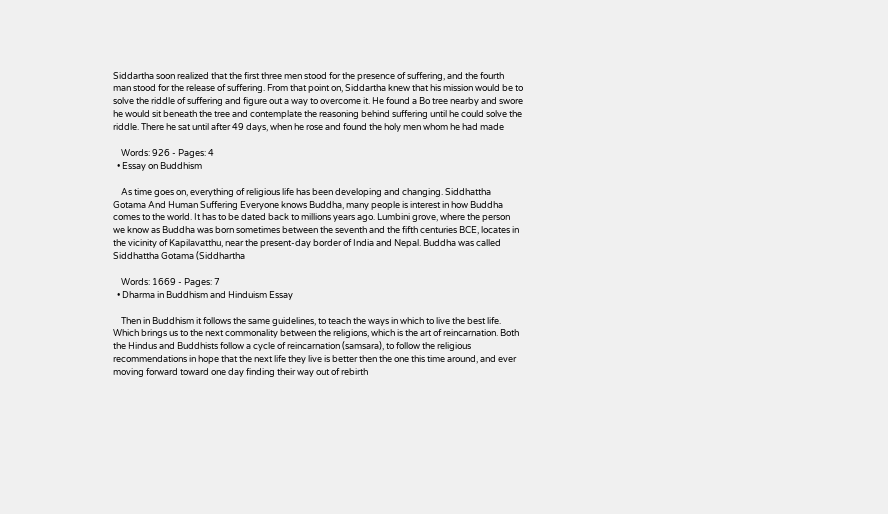Siddartha soon realized that the first three men stood for the presence of suffering, and the fourth man stood for the release of suffering. From that point on, Siddartha knew that his mission would be to solve the riddle of suffering and figure out a way to overcome it. He found a Bo tree nearby and swore he would sit beneath the tree and contemplate the reasoning behind suffering until he could solve the riddle. There he sat until after 49 days, when he rose and found the holy men whom he had made

    Words: 926 - Pages: 4
  • Essay on Buddhism

    As time goes on, everything of religious life has been developing and changing. Siddhattha Gotama And Human Suffering Everyone knows Buddha, many people is interest in how Buddha comes to the world. It has to be dated back to millions years ago. Lumbini grove, where the person we know as Buddha was born sometimes between the seventh and the fifth centuries BCE, locates in the vicinity of Kapilavatthu, near the present-day border of India and Nepal. Buddha was called Siddhattha Gotama (Siddhartha

    Words: 1669 - Pages: 7
  • Dharma in Buddhism and Hinduism Essay

    Then in Buddhism it follows the same guidelines, to teach the ways in which to live the best life. Which brings us to the next commonality between the religions, which is the art of reincarnation. Both the Hindus and Buddhists follow a cycle of reincarnation (samsara), to follow the religious recommendations in hope that the next life they live is better then the one this time around, and ever moving forward toward one day finding their way out of rebirth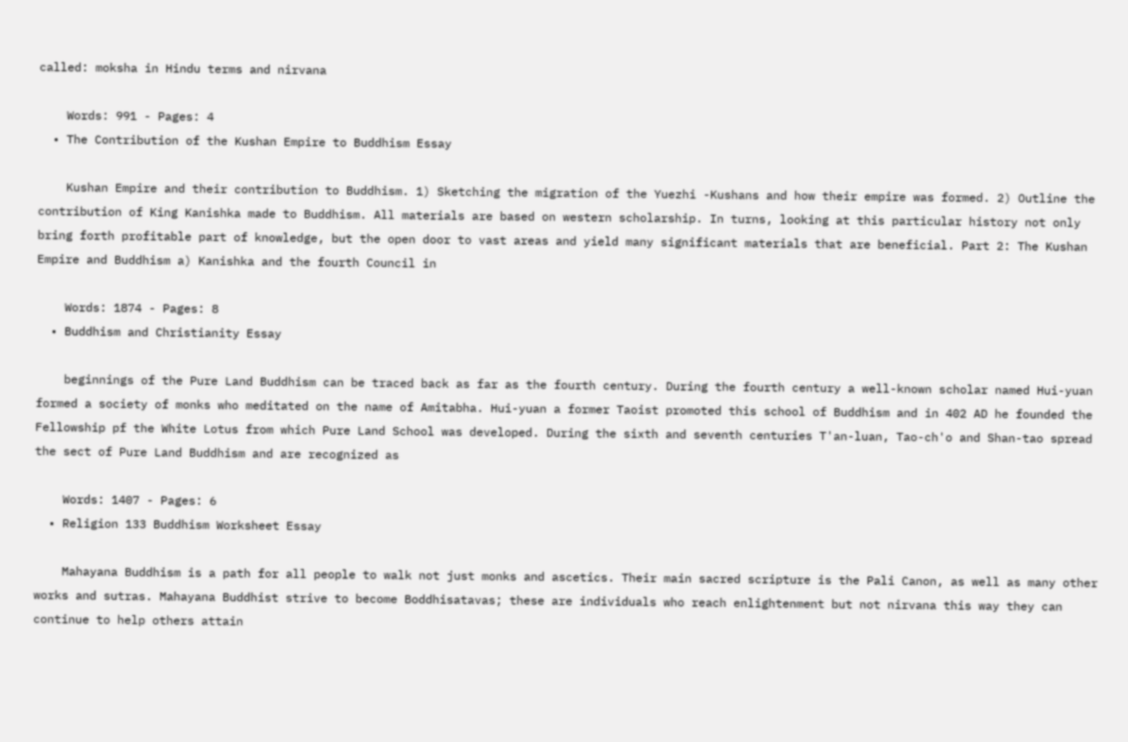called: moksha in Hindu terms and nirvana

    Words: 991 - Pages: 4
  • The Contribution of the Kushan Empire to Buddhism Essay

    Kushan Empire and their contribution to Buddhism. 1) Sketching the migration of the Yuezhi -Kushans and how their empire was formed. 2) Outline the contribution of King Kanishka made to Buddhism. All materials are based on western scholarship. In turns, looking at this particular history not only bring forth profitable part of knowledge, but the open door to vast areas and yield many significant materials that are beneficial. Part 2: The Kushan Empire and Buddhism a) Kanishka and the fourth Council in

    Words: 1874 - Pages: 8
  • Buddhism and Christianity Essay

    beginnings of the Pure Land Buddhism can be traced back as far as the fourth century. During the fourth century a well-known scholar named Hui-yuan formed a society of monks who meditated on the name of Amitabha. Hui-yuan a former Taoist promoted this school of Buddhism and in 402 AD he founded the Fellowship pf the White Lotus from which Pure Land School was developed. During the sixth and seventh centuries T'an-luan, Tao-ch'o and Shan-tao spread the sect of Pure Land Buddhism and are recognized as

    Words: 1407 - Pages: 6
  • Religion 133 Buddhism Worksheet Essay

    Mahayana Buddhism is a path for all people to walk not just monks and ascetics. Their main sacred scripture is the Pali Canon, as well as many other works and sutras. Mahayana Buddhist strive to become Boddhisatavas; these are individuals who reach enlightenment but not nirvana this way they can continue to help others attain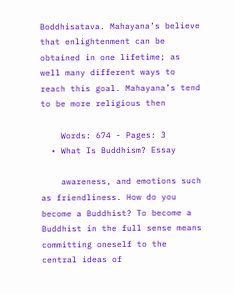Boddhisatava. Mahayana’s believe that enlightenment can be obtained in one lifetime; as well many different ways to reach this goal. Mahayana’s tend to be more religious then

    Words: 674 - Pages: 3
  • What Is Buddhism? Essay

    awareness, and emotions such as friendliness. How do you become a Buddhist? To become a Buddhist in the full sense means committing oneself to the central ideas of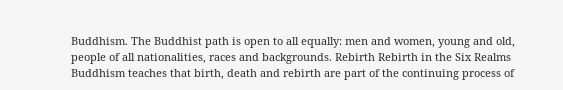Buddhism. The Buddhist path is open to all equally: men and women, young and old, people of all nationalities, races and backgrounds. Rebirth Rebirth in the Six Realms Buddhism teaches that birth, death and rebirth are part of the continuing process of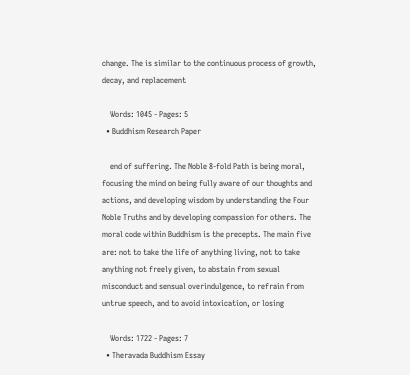change. The is similar to the continuous process of growth, decay, and replacement

    Words: 1045 - Pages: 5
  • Buddhism Research Paper

    end of suffering. The Noble 8-fold Path is being moral, focusing the mind on being fully aware of our thoughts and actions, and developing wisdom by understanding the Four Noble Truths and by developing compassion for others. The moral code within Buddhism is the precepts. The main five are: not to take the life of anything living, not to take anything not freely given, to abstain from sexual misconduct and sensual overindulgence, to refrain from untrue speech, and to avoid intoxication, or losing

    Words: 1722 - Pages: 7
  • Theravada Buddhism Essay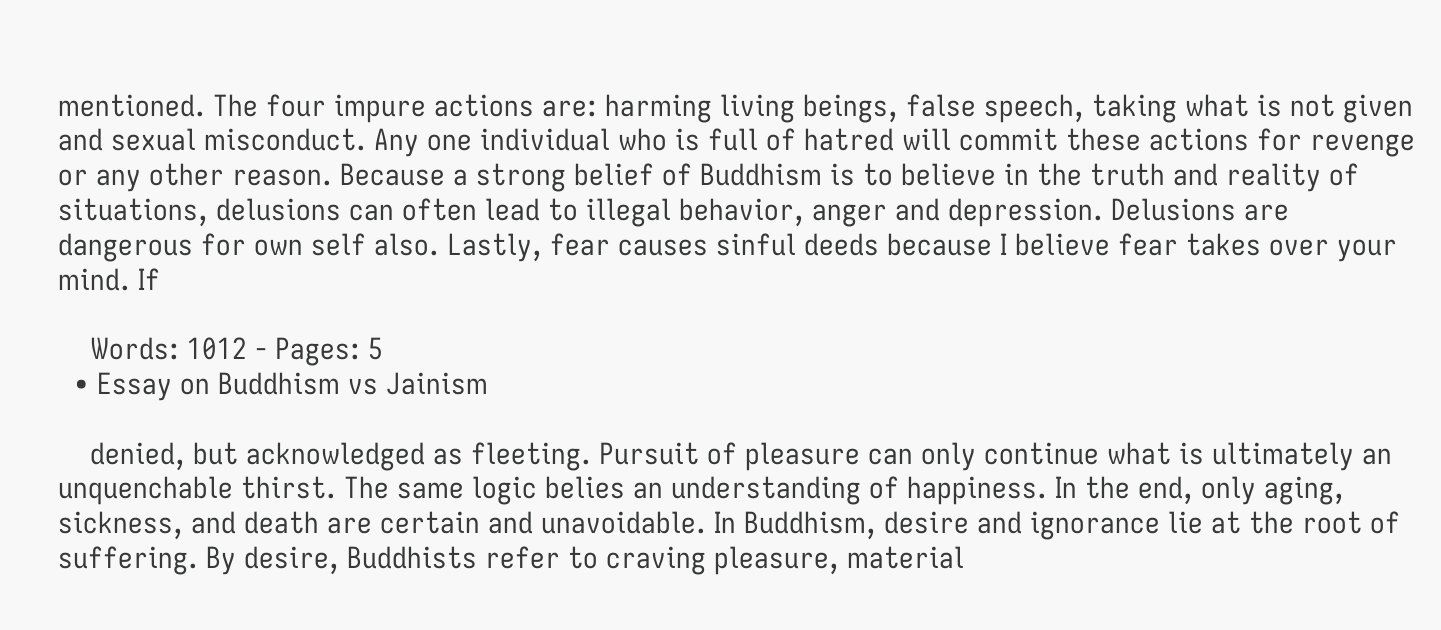mentioned. The four impure actions are: harming living beings, false speech, taking what is not given and sexual misconduct. Any one individual who is full of hatred will commit these actions for revenge or any other reason. Because a strong belief of Buddhism is to believe in the truth and reality of situations, delusions can often lead to illegal behavior, anger and depression. Delusions are dangerous for own self also. Lastly, fear causes sinful deeds because I believe fear takes over your mind. If

    Words: 1012 - Pages: 5
  • Essay on Buddhism vs Jainism

    denied, but acknowledged as fleeting. Pursuit of pleasure can only continue what is ultimately an unquenchable thirst. The same logic belies an understanding of happiness. In the end, only aging, sickness, and death are certain and unavoidable. In Buddhism, desire and ignorance lie at the root of suffering. By desire, Buddhists refer to craving pleasure, material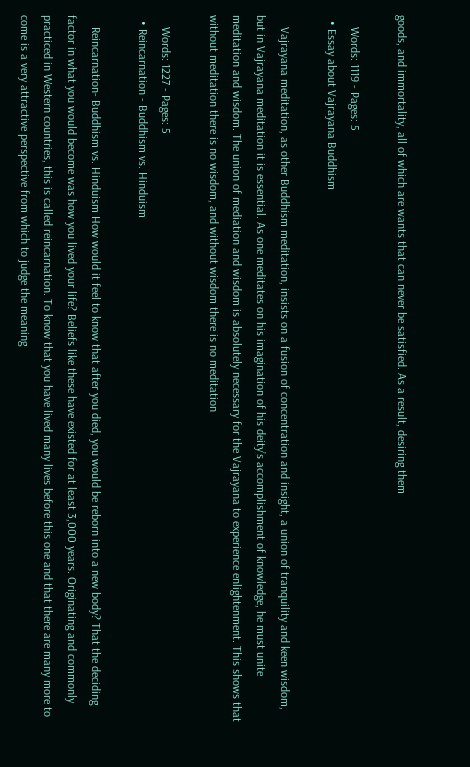goods, and immortality, all of which are wants that can never be satisfied. As a result, desiring them

    Words: 1119 - Pages: 5
  • Essay about Vajrayana Buddhism

    Vajrayana meditation, as other Buddhism meditation, insists on a fusion of concentration and insight, a union of tranquility and keen wisdom, but in Vajrayana meditation it is essential. As one meditates on his imagination of his deity’s accomplishment of knowledge, he must unite meditation and wisdom. The union of mediation and wisdom is absolutely necessary for the Vajrayana to experience enlightenment. This shows that without meditation there is no wisdom, and without wisdom there is no meditation

    Words: 1227 - Pages: 5
  • Reincarnation - Buddhism vs. Hinduism

    Reincarnation- Buddhism vs. Hinduism How would it feel to know that after you died, you would be reborn into a new body? That the deciding factor in what you would become was how you lived your life? Beliefs like these have existed for at least 3,000 years. Originating and commonly practiced in Western countries, this is called reincarnation. To know that you have lived many lives before this one and that there are many more to come is a very attractive perspective from which to judge the meaning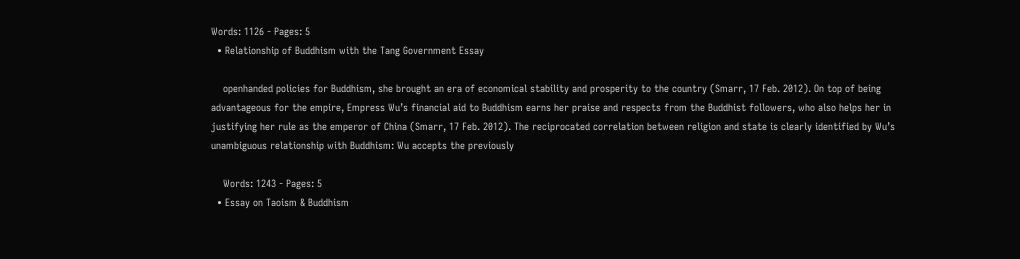Words: 1126 - Pages: 5
  • Relationship of Buddhism with the Tang Government Essay

    openhanded policies for Buddhism, she brought an era of economical stability and prosperity to the country (Smarr, 17 Feb. 2012). On top of being advantageous for the empire, Empress Wu’s financial aid to Buddhism earns her praise and respects from the Buddhist followers, who also helps her in justifying her rule as the emperor of China (Smarr, 17 Feb. 2012). The reciprocated correlation between religion and state is clearly identified by Wu’s unambiguous relationship with Buddhism: Wu accepts the previously

    Words: 1243 - Pages: 5
  • Essay on Taoism & Buddhism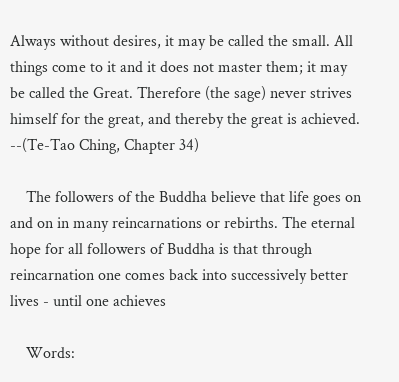Always without desires, it may be called the small. All things come to it and it does not master them; it may be called the Great. Therefore (the sage) never strives himself for the great, and thereby the great is achieved. --(Te-Tao Ching, Chapter 34)

    The followers of the Buddha believe that life goes on and on in many reincarnations or rebirths. The eternal hope for all followers of Buddha is that through reincarnation one comes back into successively better lives - until one achieves

    Words: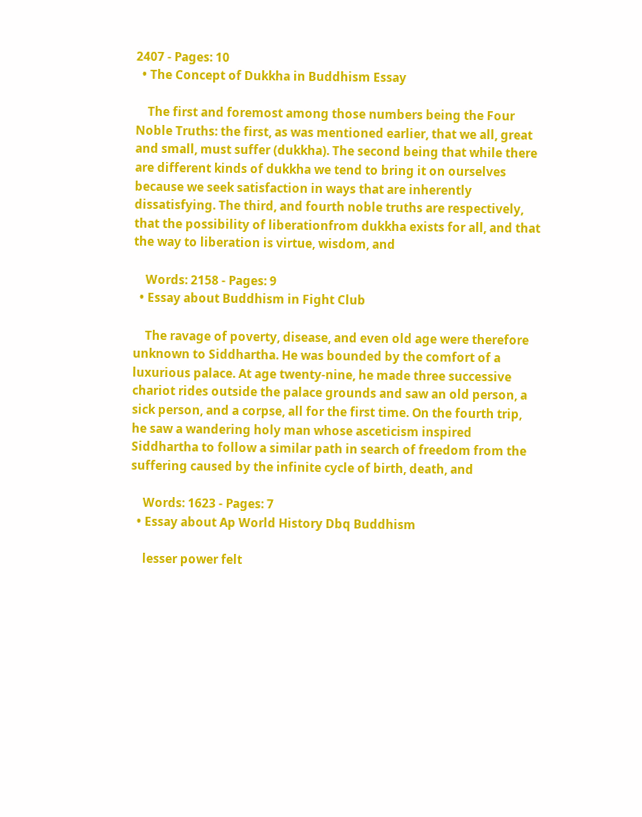2407 - Pages: 10
  • The Concept of Dukkha in Buddhism Essay

    The first and foremost among those numbers being the Four Noble Truths: the first, as was mentioned earlier, that we all, great and small, must suffer (dukkha). The second being that while there are different kinds of dukkha we tend to bring it on ourselves because we seek satisfaction in ways that are inherently dissatisfying. The third, and fourth noble truths are respectively, that the possibility of liberationfrom dukkha exists for all, and that the way to liberation is virtue, wisdom, and

    Words: 2158 - Pages: 9
  • Essay about Buddhism in Fight Club

    The ravage of poverty, disease, and even old age were therefore unknown to Siddhartha. He was bounded by the comfort of a luxurious palace. At age twenty-nine, he made three successive chariot rides outside the palace grounds and saw an old person, a sick person, and a corpse, all for the first time. On the fourth trip, he saw a wandering holy man whose asceticism inspired Siddhartha to follow a similar path in search of freedom from the suffering caused by the infinite cycle of birth, death, and

    Words: 1623 - Pages: 7
  • Essay about Ap World History Dbq Buddhism

    lesser power felt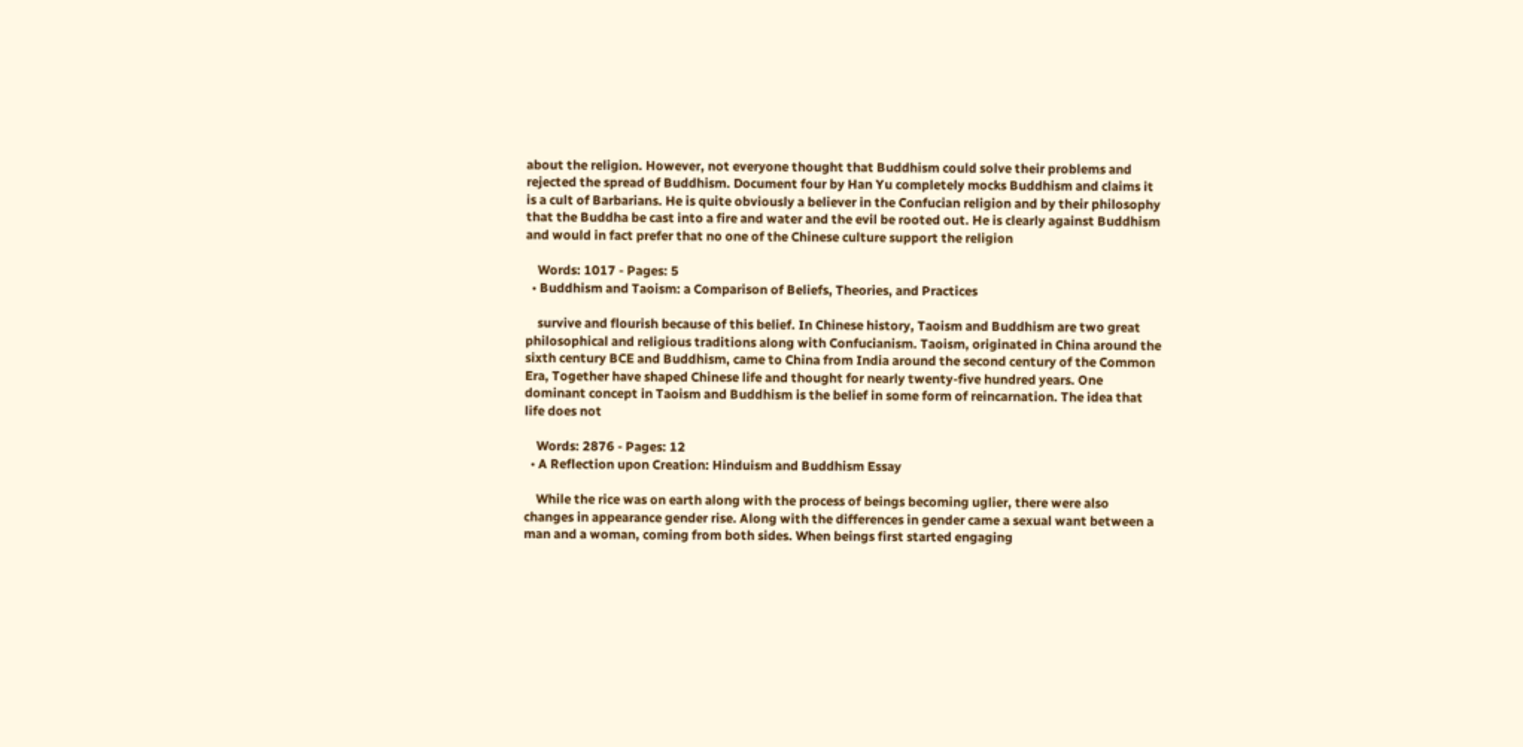about the religion. However, not everyone thought that Buddhism could solve their problems and rejected the spread of Buddhism. Document four by Han Yu completely mocks Buddhism and claims it is a cult of Barbarians. He is quite obviously a believer in the Confucian religion and by their philosophy that the Buddha be cast into a fire and water and the evil be rooted out. He is clearly against Buddhism and would in fact prefer that no one of the Chinese culture support the religion

    Words: 1017 - Pages: 5
  • Buddhism and Taoism: a Comparison of Beliefs, Theories, and Practices

    survive and flourish because of this belief. In Chinese history, Taoism and Buddhism are two great philosophical and religious traditions along with Confucianism. Taoism, originated in China around the sixth century BCE and Buddhism, came to China from India around the second century of the Common Era, Together have shaped Chinese life and thought for nearly twenty-five hundred years. One dominant concept in Taoism and Buddhism is the belief in some form of reincarnation. The idea that life does not

    Words: 2876 - Pages: 12
  • A Reflection upon Creation: Hinduism and Buddhism Essay

    While the rice was on earth along with the process of beings becoming uglier, there were also changes in appearance gender rise. Along with the differences in gender came a sexual want between a man and a woman, coming from both sides. When beings first started engaging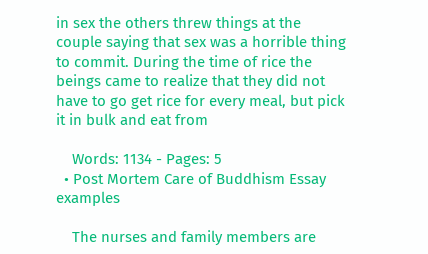in sex the others threw things at the couple saying that sex was a horrible thing to commit. During the time of rice the beings came to realize that they did not have to go get rice for every meal, but pick it in bulk and eat from

    Words: 1134 - Pages: 5
  • Post Mortem Care of Buddhism Essay examples

    The nurses and family members are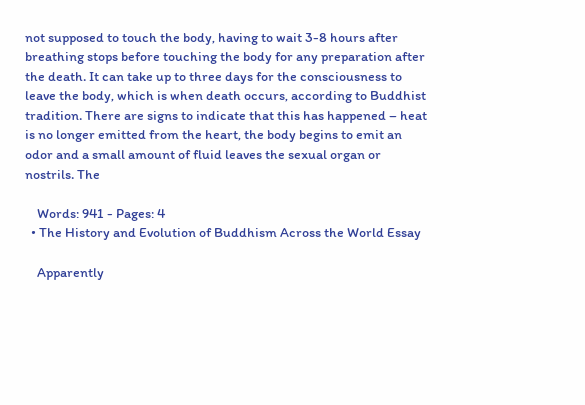not supposed to touch the body, having to wait 3-8 hours after breathing stops before touching the body for any preparation after the death. It can take up to three days for the consciousness to leave the body, which is when death occurs, according to Buddhist tradition. There are signs to indicate that this has happened – heat is no longer emitted from the heart, the body begins to emit an odor and a small amount of fluid leaves the sexual organ or nostrils. The

    Words: 941 - Pages: 4
  • The History and Evolution of Buddhism Across the World Essay

    Apparently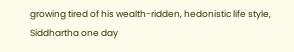growing tired of his wealth-ridden, hedonistic life style, Siddhartha one day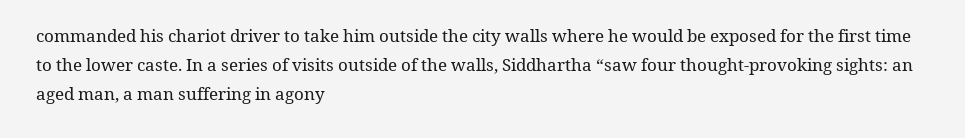commanded his chariot driver to take him outside the city walls where he would be exposed for the first time to the lower caste. In a series of visits outside of the walls, Siddhartha “saw four thought-provoking sights: an aged man, a man suffering in agony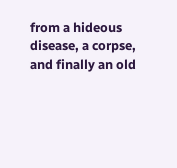from a hideous disease, a corpse, and finally an old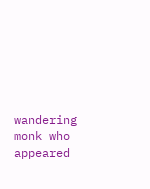wandering monk who appeared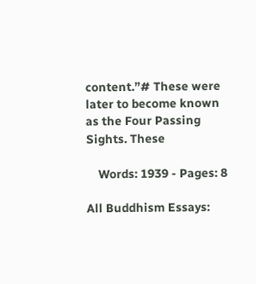content.”# These were later to become known as the Four Passing Sights. These

    Words: 1939 - Pages: 8

All Buddhism Essays: